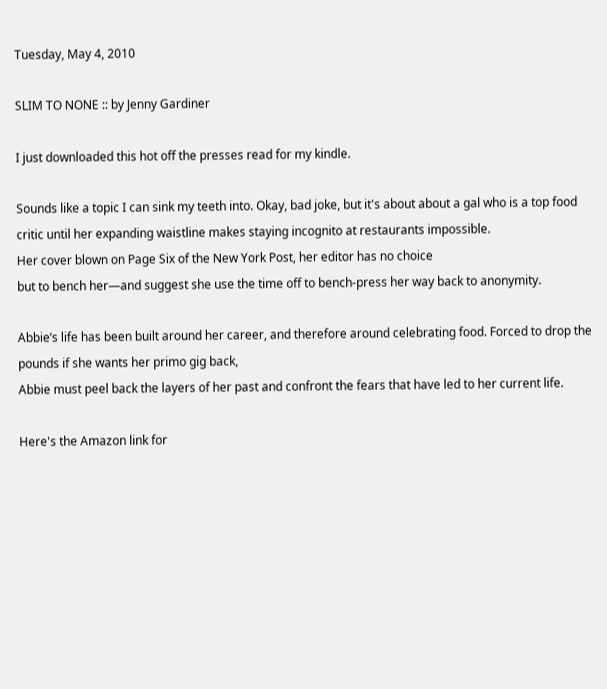Tuesday, May 4, 2010

SLIM TO NONE :: by Jenny Gardiner

I just downloaded this hot off the presses read for my kindle.

Sounds like a topic I can sink my teeth into. Okay, bad joke, but it's about about a gal who is a top food critic until her expanding waistline makes staying incognito at restaurants impossible.
Her cover blown on Page Six of the New York Post, her editor has no choice
but to bench her—and suggest she use the time off to bench-press her way back to anonymity.

Abbie’s life has been built around her career, and therefore around celebrating food. Forced to drop the pounds if she wants her primo gig back,
Abbie must peel back the layers of her past and confront the fears that have led to her current life.

Here's the Amazon link for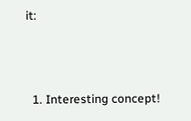it:



  1. Interesting concept!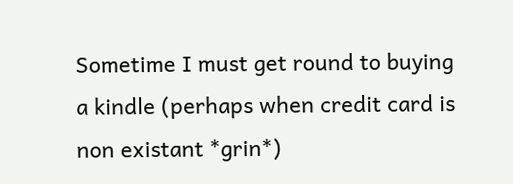Sometime I must get round to buying a kindle (perhaps when credit card is non existant *grin*)